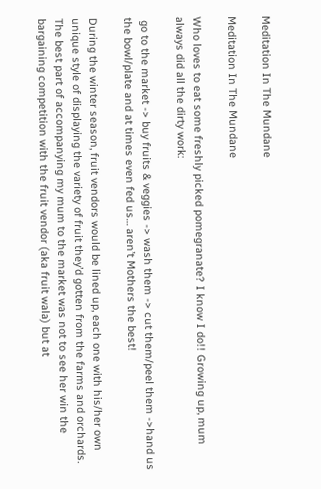Meditation In The Mundane

Meditation In The Mundane

Who loves to eat some freshly picked pomegranate? I know I do!! Growing up, mum always did all the dirty work:

 go to the market -> buy fruits & veggies -> wash them -> cut them/peel them ->hand us the bowl/plate and at times even fed us… aren’t Mothers the best!

During the winter season, fruit vendors would be lined up, each one with his/her own unique style of displaying the variety of fruit they’d gotten from the farms and orchards. The best part of accompanying my mum to the market was not to see her win the bargaining competition with the fruit vendor (aka fruit wala) but at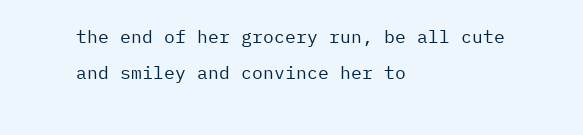the end of her grocery run, be all cute and smiley and convince her to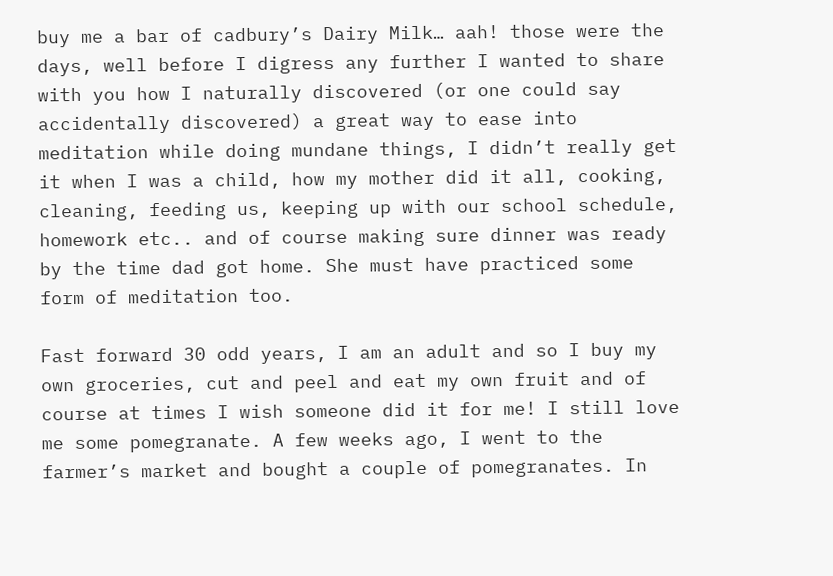buy me a bar of cadbury’s Dairy Milk… aah! those were the days, well before I digress any further I wanted to share with you how I naturally discovered (or one could say accidentally discovered) a great way to ease into meditation while doing mundane things, I didn’t really get it when I was a child, how my mother did it all, cooking, cleaning, feeding us, keeping up with our school schedule, homework etc.. and of course making sure dinner was ready by the time dad got home. She must have practiced some form of meditation too.

Fast forward 30 odd years, I am an adult and so I buy my own groceries, cut and peel and eat my own fruit and of course at times I wish someone did it for me! I still love me some pomegranate. A few weeks ago, I went to the farmer’s market and bought a couple of pomegranates. In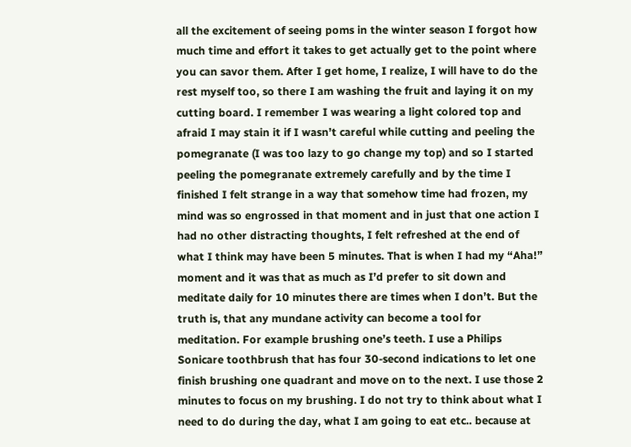all the excitement of seeing poms in the winter season I forgot how much time and effort it takes to get actually get to the point where you can savor them. After I get home, I realize, I will have to do the rest myself too, so there I am washing the fruit and laying it on my cutting board. I remember I was wearing a light colored top and afraid I may stain it if I wasn’t careful while cutting and peeling the pomegranate (I was too lazy to go change my top) and so I started peeling the pomegranate extremely carefully and by the time I finished I felt strange in a way that somehow time had frozen, my mind was so engrossed in that moment and in just that one action I had no other distracting thoughts, I felt refreshed at the end of what I think may have been 5 minutes. That is when I had my “Aha!” moment and it was that as much as I’d prefer to sit down and meditate daily for 10 minutes there are times when I don’t. But the truth is, that any mundane activity can become a tool for meditation. For example brushing one’s teeth. I use a Philips Sonicare toothbrush that has four 30-second indications to let one finish brushing one quadrant and move on to the next. I use those 2 minutes to focus on my brushing. I do not try to think about what I need to do during the day, what I am going to eat etc.. because at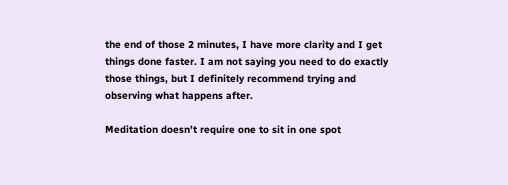the end of those 2 minutes, I have more clarity and I get things done faster. I am not saying you need to do exactly those things, but I definitely recommend trying and observing what happens after.

Meditation doesn’t require one to sit in one spot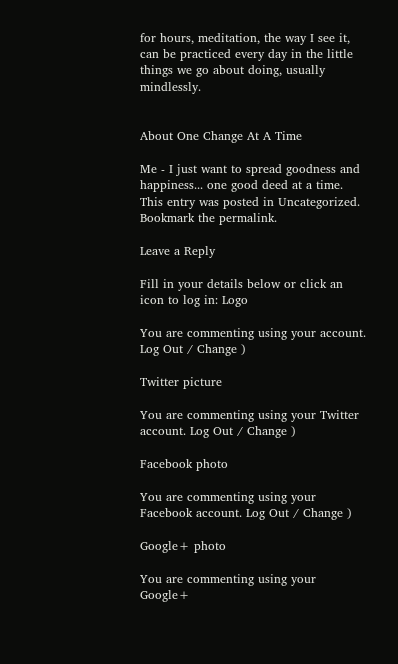for hours, meditation, the way I see it, can be practiced every day in the little things we go about doing, usually mindlessly.


About One Change At A Time

Me - I just want to spread goodness and happiness... one good deed at a time.
This entry was posted in Uncategorized. Bookmark the permalink.

Leave a Reply

Fill in your details below or click an icon to log in: Logo

You are commenting using your account. Log Out / Change )

Twitter picture

You are commenting using your Twitter account. Log Out / Change )

Facebook photo

You are commenting using your Facebook account. Log Out / Change )

Google+ photo

You are commenting using your Google+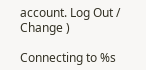account. Log Out / Change )

Connecting to %s